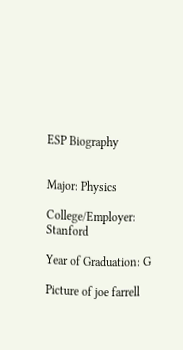ESP Biography


Major: Physics

College/Employer: Stanford

Year of Graduation: G

Picture of joe farrell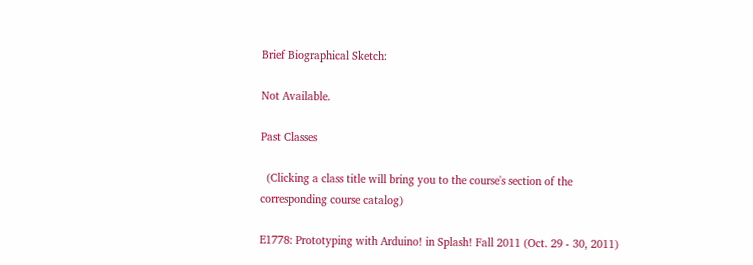Brief Biographical Sketch:

Not Available.

Past Classes

  (Clicking a class title will bring you to the course's section of the corresponding course catalog)

E1778: Prototyping with Arduino! in Splash! Fall 2011 (Oct. 29 - 30, 2011)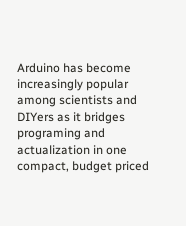Arduino has become increasingly popular among scientists and DIYers as it bridges programing and actualization in one compact, budget priced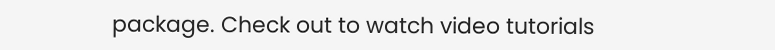package. Check out to watch video tutorials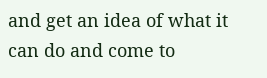and get an idea of what it can do and come to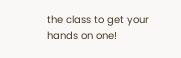the class to get your hands on one!